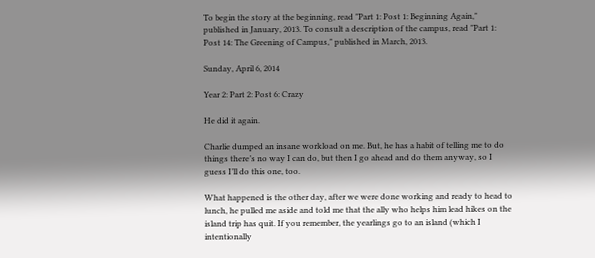To begin the story at the beginning, read "Part 1: Post 1: Beginning Again," published in January, 2013. To consult a description of the campus, read "Part 1: Post 14: The Greening of Campus," published in March, 2013.

Sunday, April 6, 2014

Year 2: Part 2: Post 6: Crazy

He did it again.

Charlie dumped an insane workload on me. But, he has a habit of telling me to do things there’s no way I can do, but then I go ahead and do them anyway, so I guess I’ll do this one, too.

What happened is the other day, after we were done working and ready to head to lunch, he pulled me aside and told me that the ally who helps him lead hikes on the island trip has quit. If you remember, the yearlings go to an island (which I intentionally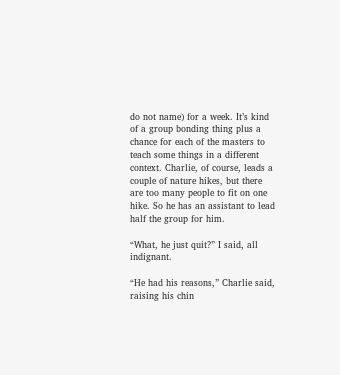do not name) for a week. It’s kind of a group bonding thing plus a chance for each of the masters to teach some things in a different context. Charlie, of course, leads a couple of nature hikes, but there are too many people to fit on one hike. So he has an assistant to lead half the group for him.

“What, he just quit?” I said, all indignant.

“He had his reasons,” Charlie said, raising his chin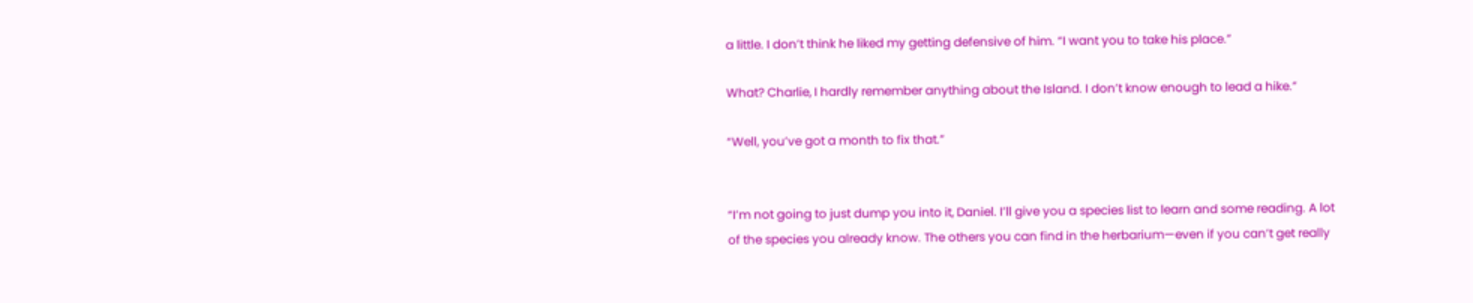a little. I don’t think he liked my getting defensive of him. “I want you to take his place.”

What? Charlie, I hardly remember anything about the Island. I don’t know enough to lead a hike.”

“Well, you’ve got a month to fix that.”


“I’m not going to just dump you into it, Daniel. I’ll give you a species list to learn and some reading. A lot of the species you already know. The others you can find in the herbarium—even if you can’t get really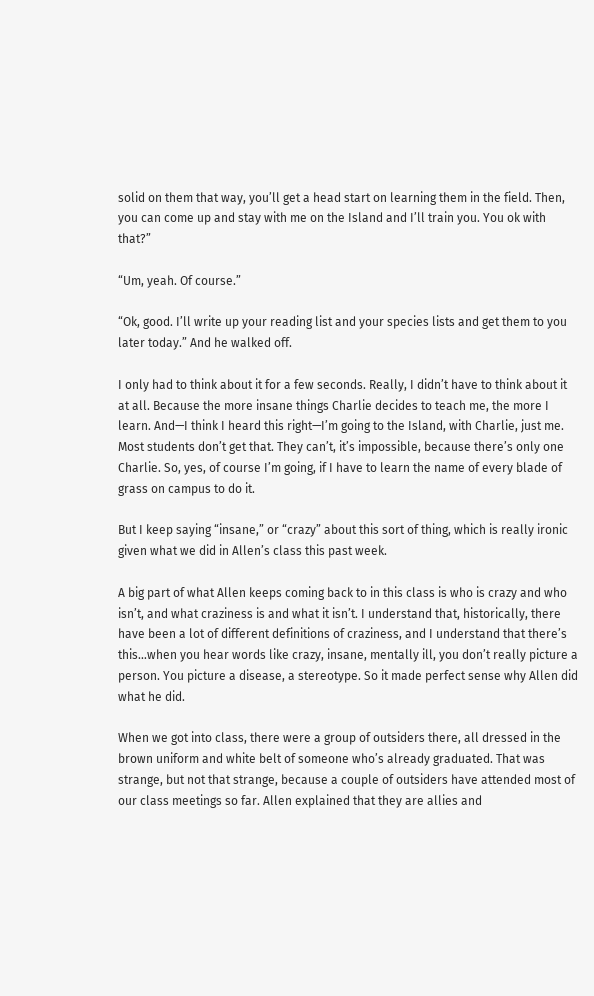solid on them that way, you’ll get a head start on learning them in the field. Then, you can come up and stay with me on the Island and I’ll train you. You ok with that?”

“Um, yeah. Of course.”

“Ok, good. I’ll write up your reading list and your species lists and get them to you later today.” And he walked off.

I only had to think about it for a few seconds. Really, I didn’t have to think about it at all. Because the more insane things Charlie decides to teach me, the more I learn. And—I think I heard this right—I’m going to the Island, with Charlie, just me. Most students don’t get that. They can’t, it’s impossible, because there’s only one Charlie. So, yes, of course I’m going, if I have to learn the name of every blade of grass on campus to do it.

But I keep saying “insane,” or “crazy” about this sort of thing, which is really ironic given what we did in Allen’s class this past week.

A big part of what Allen keeps coming back to in this class is who is crazy and who isn’t, and what craziness is and what it isn’t. I understand that, historically, there have been a lot of different definitions of craziness, and I understand that there’s this…when you hear words like crazy, insane, mentally ill, you don’t really picture a person. You picture a disease, a stereotype. So it made perfect sense why Allen did what he did.

When we got into class, there were a group of outsiders there, all dressed in the brown uniform and white belt of someone who’s already graduated. That was strange, but not that strange, because a couple of outsiders have attended most of our class meetings so far. Allen explained that they are allies and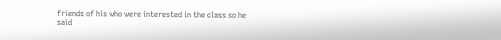friends of his who were interested in the class so he said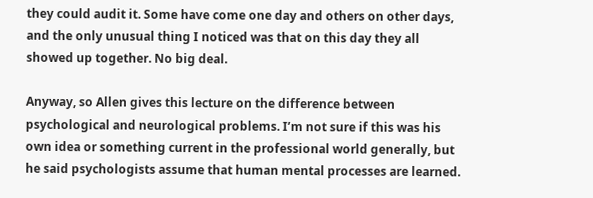they could audit it. Some have come one day and others on other days, and the only unusual thing I noticed was that on this day they all showed up together. No big deal.

Anyway, so Allen gives this lecture on the difference between psychological and neurological problems. I’m not sure if this was his own idea or something current in the professional world generally, but he said psychologists assume that human mental processes are learned.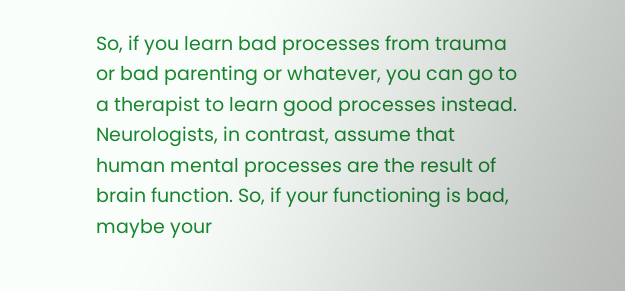So, if you learn bad processes from trauma or bad parenting or whatever, you can go to a therapist to learn good processes instead. Neurologists, in contrast, assume that human mental processes are the result of brain function. So, if your functioning is bad, maybe your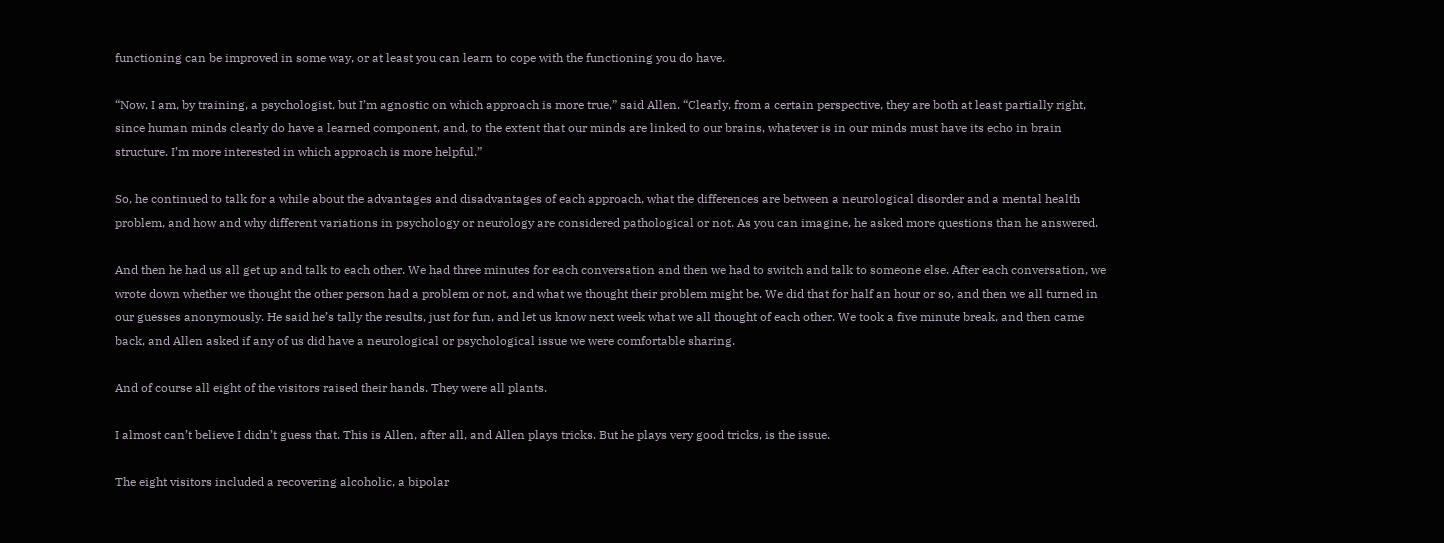functioning can be improved in some way, or at least you can learn to cope with the functioning you do have.

“Now, I am, by training, a psychologist, but I’m agnostic on which approach is more true,” said Allen. “Clearly, from a certain perspective, they are both at least partially right, since human minds clearly do have a learned component, and, to the extent that our minds are linked to our brains, whatever is in our minds must have its echo in brain structure. I’m more interested in which approach is more helpful.”

So, he continued to talk for a while about the advantages and disadvantages of each approach, what the differences are between a neurological disorder and a mental health problem, and how and why different variations in psychology or neurology are considered pathological or not. As you can imagine, he asked more questions than he answered.

And then he had us all get up and talk to each other. We had three minutes for each conversation and then we had to switch and talk to someone else. After each conversation, we wrote down whether we thought the other person had a problem or not, and what we thought their problem might be. We did that for half an hour or so, and then we all turned in our guesses anonymously. He said he’s tally the results, just for fun, and let us know next week what we all thought of each other. We took a five minute break, and then came back, and Allen asked if any of us did have a neurological or psychological issue we were comfortable sharing.

And of course all eight of the visitors raised their hands. They were all plants.

I almost can’t believe I didn’t guess that. This is Allen, after all, and Allen plays tricks. But he plays very good tricks, is the issue.

The eight visitors included a recovering alcoholic, a bipolar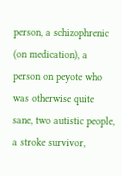person, a schizophrenic (on medication), a person on peyote who was otherwise quite sane, two autistic people, a stroke survivor,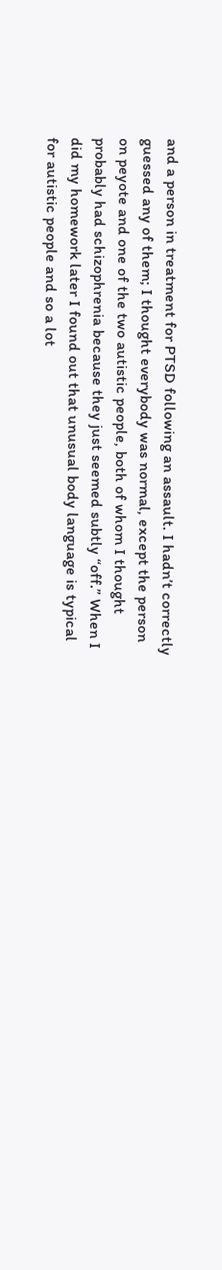and a person in treatment for PTSD following an assault. I hadn’t correctly guessed any of them; I thought everybody was normal, except the person on peyote and one of the two autistic people, both of whom I thought probably had schizophrenia because they just seemed subtly “off.” When I did my homework later I found out that unusual body language is typical for autistic people and so a lot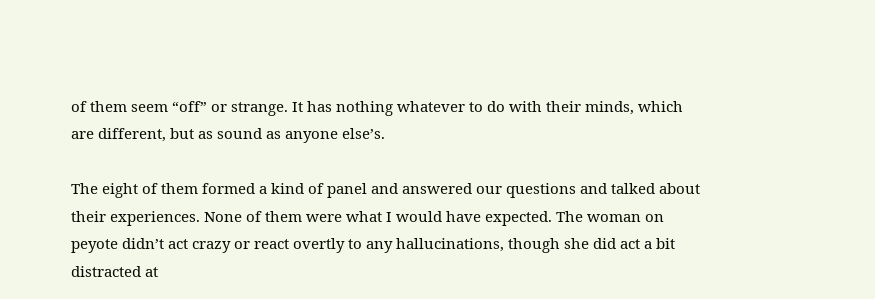of them seem “off” or strange. It has nothing whatever to do with their minds, which are different, but as sound as anyone else’s.

The eight of them formed a kind of panel and answered our questions and talked about their experiences. None of them were what I would have expected. The woman on peyote didn’t act crazy or react overtly to any hallucinations, though she did act a bit distracted at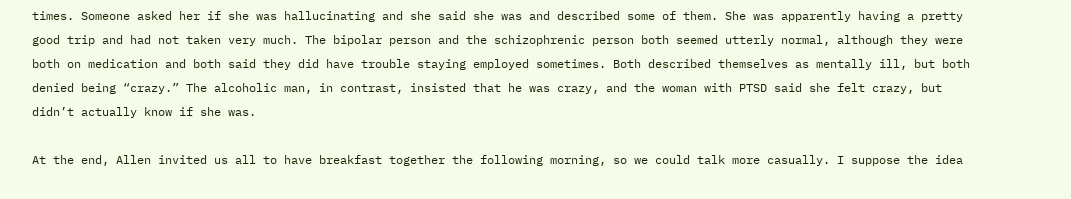times. Someone asked her if she was hallucinating and she said she was and described some of them. She was apparently having a pretty good trip and had not taken very much. The bipolar person and the schizophrenic person both seemed utterly normal, although they were both on medication and both said they did have trouble staying employed sometimes. Both described themselves as mentally ill, but both denied being “crazy.” The alcoholic man, in contrast, insisted that he was crazy, and the woman with PTSD said she felt crazy, but didn’t actually know if she was.

At the end, Allen invited us all to have breakfast together the following morning, so we could talk more casually. I suppose the idea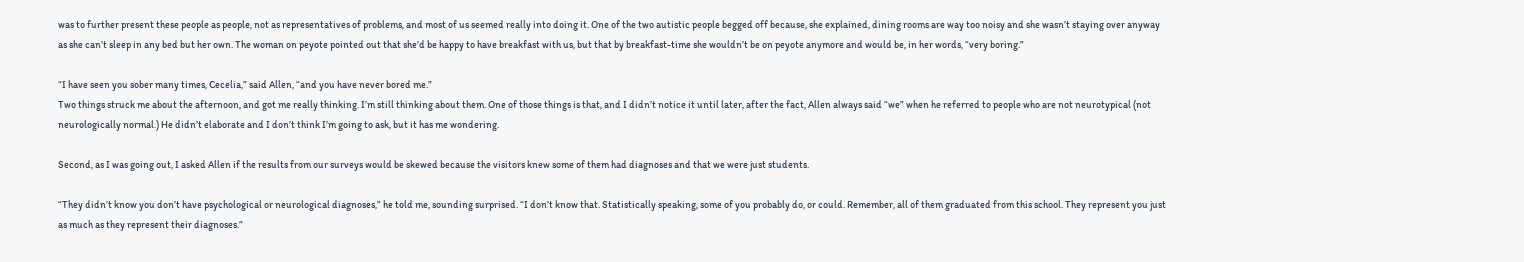was to further present these people as people, not as representatives of problems, and most of us seemed really into doing it. One of the two autistic people begged off because, she explained, dining rooms are way too noisy and she wasn’t staying over anyway as she can’t sleep in any bed but her own. The woman on peyote pointed out that she’d be happy to have breakfast with us, but that by breakfast-time she wouldn’t be on peyote anymore and would be, in her words, “very boring.”

“I have seen you sober many times, Cecelia,” said Allen, “and you have never bored me.”
Two things struck me about the afternoon, and got me really thinking. I’m still thinking about them. One of those things is that, and I didn’t notice it until later, after the fact, Allen always said “we” when he referred to people who are not neurotypical (not neurologically normal.) He didn’t elaborate and I don’t think I’m going to ask, but it has me wondering.

Second, as I was going out, I asked Allen if the results from our surveys would be skewed because the visitors knew some of them had diagnoses and that we were just students.

“They didn’t know you don’t have psychological or neurological diagnoses,” he told me, sounding surprised. “I don’t know that. Statistically speaking, some of you probably do, or could. Remember, all of them graduated from this school. They represent you just as much as they represent their diagnoses.”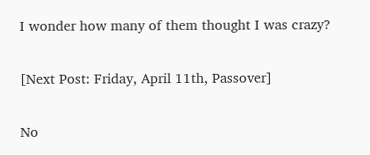I wonder how many of them thought I was crazy?

[Next Post: Friday, April 11th, Passover]

No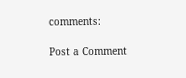comments:

Post a Comment